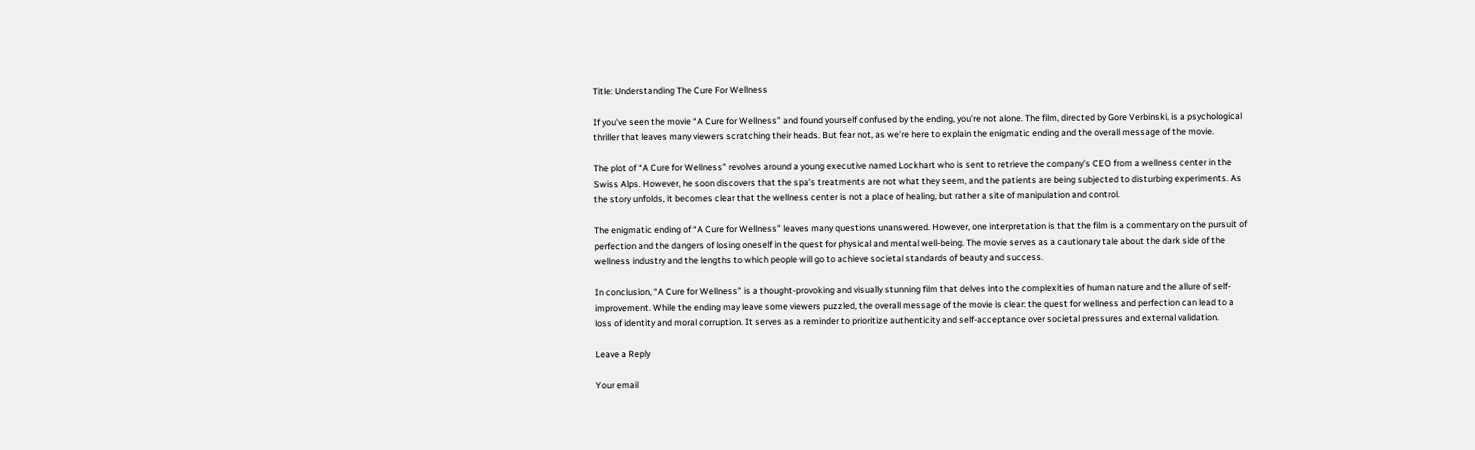Title: Understanding The Cure For Wellness

If you’ve seen the movie “A Cure for Wellness” and found yourself confused by the ending, you’re not alone. The film, directed by Gore Verbinski, is a psychological thriller that leaves many viewers scratching their heads. But fear not, as we’re here to explain the enigmatic ending and the overall message of the movie.

The plot of “A Cure for Wellness” revolves around a young executive named Lockhart who is sent to retrieve the company’s CEO from a wellness center in the Swiss Alps. However, he soon discovers that the spa’s treatments are not what they seem, and the patients are being subjected to disturbing experiments. As the story unfolds, it becomes clear that the wellness center is not a place of healing, but rather a site of manipulation and control.

The enigmatic ending of “A Cure for Wellness” leaves many questions unanswered. However, one interpretation is that the film is a commentary on the pursuit of perfection and the dangers of losing oneself in the quest for physical and mental well-being. The movie serves as a cautionary tale about the dark side of the wellness industry and the lengths to which people will go to achieve societal standards of beauty and success.

In conclusion, “A Cure for Wellness” is a thought-provoking and visually stunning film that delves into the complexities of human nature and the allure of self-improvement. While the ending may leave some viewers puzzled, the overall message of the movie is clear: the quest for wellness and perfection can lead to a loss of identity and moral corruption. It serves as a reminder to prioritize authenticity and self-acceptance over societal pressures and external validation.

Leave a Reply

Your email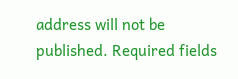address will not be published. Required fields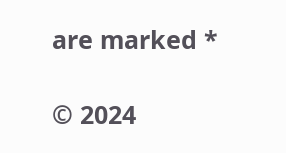are marked *

© 2024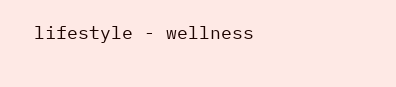lifestyle - wellness